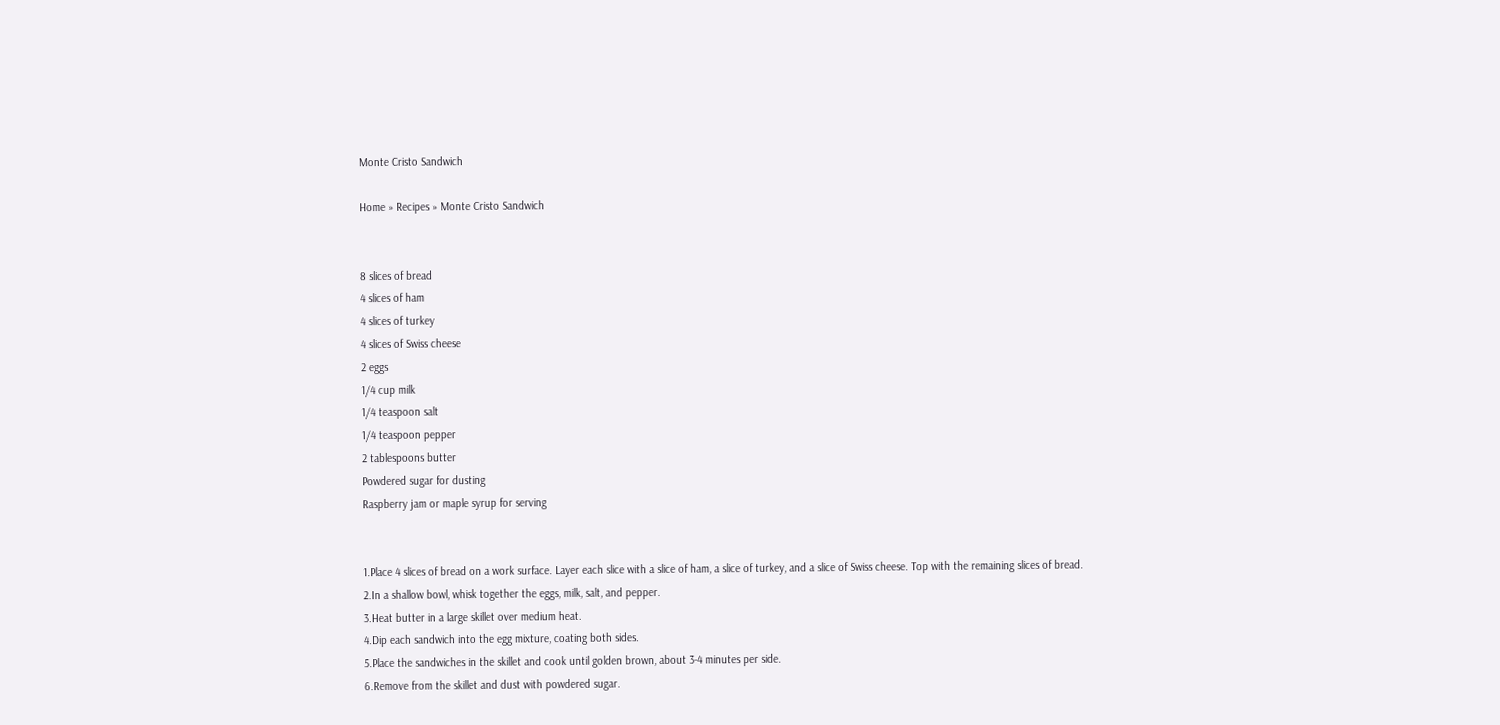Monte Cristo Sandwich

Home » Recipes » Monte Cristo Sandwich


8 slices of bread
4 slices of ham
4 slices of turkey
4 slices of Swiss cheese
2 eggs
1/4 cup milk
1/4 teaspoon salt
1/4 teaspoon pepper
2 tablespoons butter
Powdered sugar for dusting
Raspberry jam or maple syrup for serving


1.Place 4 slices of bread on a work surface. Layer each slice with a slice of ham, a slice of turkey, and a slice of Swiss cheese. Top with the remaining slices of bread.
2.In a shallow bowl, whisk together the eggs, milk, salt, and pepper.
3.Heat butter in a large skillet over medium heat.
4.Dip each sandwich into the egg mixture, coating both sides.
5.Place the sandwiches in the skillet and cook until golden brown, about 3-4 minutes per side.
6.Remove from the skillet and dust with powdered sugar.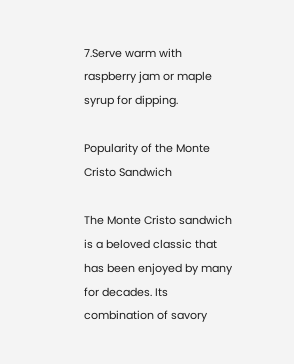7.Serve warm with raspberry jam or maple syrup for dipping.

Popularity of the Monte Cristo Sandwich

The Monte Cristo sandwich is a beloved classic that has been enjoyed by many for decades. Its combination of savory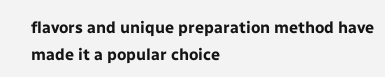flavors and unique preparation method have made it a popular choice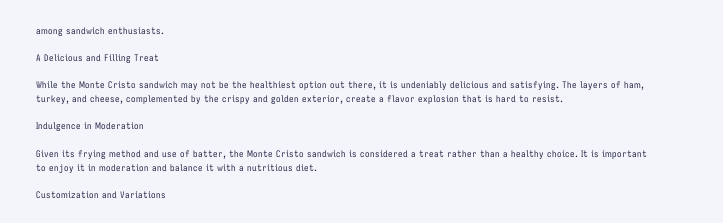among sandwich enthusiasts.

A Delicious and Filling Treat

While the Monte Cristo sandwich may not be the healthiest option out there, it is undeniably delicious and satisfying. The layers of ham, turkey, and cheese, complemented by the crispy and golden exterior, create a flavor explosion that is hard to resist.

Indulgence in Moderation

Given its frying method and use of batter, the Monte Cristo sandwich is considered a treat rather than a healthy choice. It is important to enjoy it in moderation and balance it with a nutritious diet.

Customization and Variations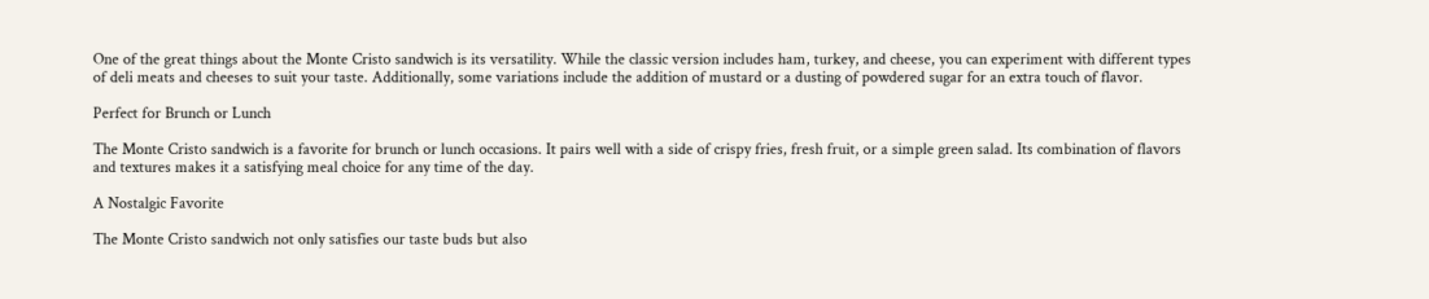One of the great things about the Monte Cristo sandwich is its versatility. While the classic version includes ham, turkey, and cheese, you can experiment with different types of deli meats and cheeses to suit your taste. Additionally, some variations include the addition of mustard or a dusting of powdered sugar for an extra touch of flavor.

Perfect for Brunch or Lunch

The Monte Cristo sandwich is a favorite for brunch or lunch occasions. It pairs well with a side of crispy fries, fresh fruit, or a simple green salad. Its combination of flavors and textures makes it a satisfying meal choice for any time of the day.

A Nostalgic Favorite

The Monte Cristo sandwich not only satisfies our taste buds but also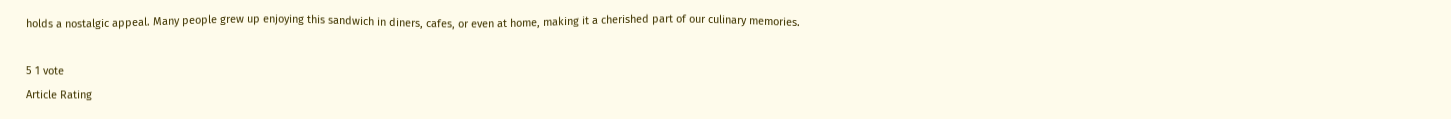holds a nostalgic appeal. Many people grew up enjoying this sandwich in diners, cafes, or even at home, making it a cherished part of our culinary memories.

5 1 vote
Article Rating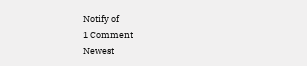Notify of
1 Comment
Newest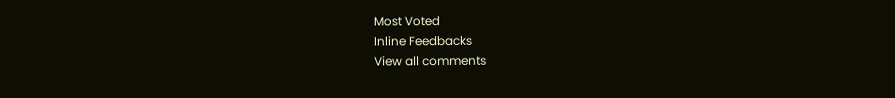Most Voted
Inline Feedbacks
View all comments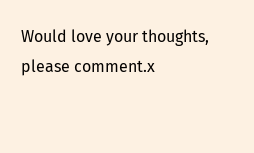Would love your thoughts, please comment.x